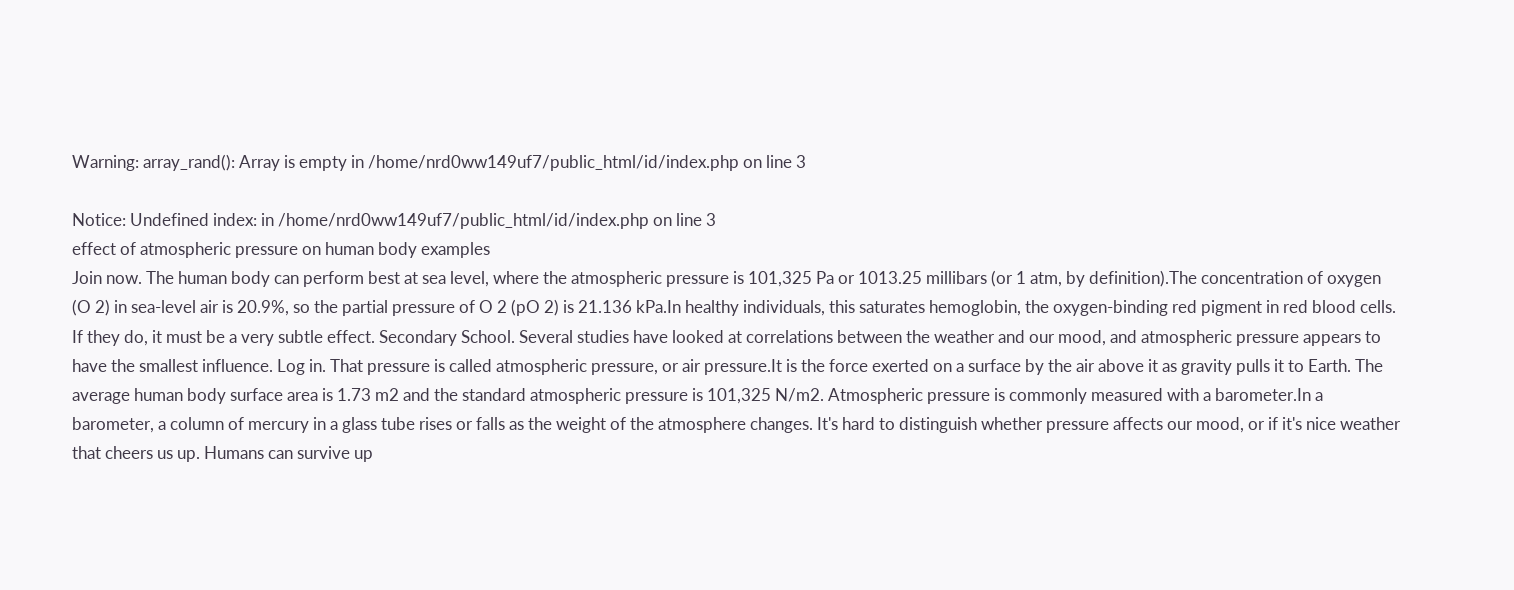Warning: array_rand(): Array is empty in /home/nrd0ww149uf7/public_html/id/index.php on line 3

Notice: Undefined index: in /home/nrd0ww149uf7/public_html/id/index.php on line 3
effect of atmospheric pressure on human body examples
Join now. The human body can perform best at sea level, where the atmospheric pressure is 101,325 Pa or 1013.25 millibars (or 1 atm, by definition).The concentration of oxygen (O 2) in sea-level air is 20.9%, so the partial pressure of O 2 (pO 2) is 21.136 kPa.In healthy individuals, this saturates hemoglobin, the oxygen-binding red pigment in red blood cells. If they do, it must be a very subtle effect. Secondary School. Several studies have looked at correlations between the weather and our mood, and atmospheric pressure appears to have the smallest influence. Log in. That pressure is called atmospheric pressure, or air pressure.It is the force exerted on a surface by the air above it as gravity pulls it to Earth. The average human body surface area is 1.73 m2 and the standard atmospheric pressure is 101,325 N/m2. Atmospheric pressure is commonly measured with a barometer.In a barometer, a column of mercury in a glass tube rises or falls as the weight of the atmosphere changes. It's hard to distinguish whether pressure affects our mood, or if it's nice weather that cheers us up. Humans can survive up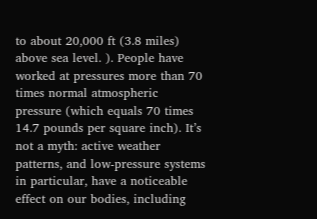to about 20,000 ft (3.8 miles) above sea level. ). People have worked at pressures more than 70 times normal atmospheric pressure (which equals 70 times 14.7 pounds per square inch). It’s not a myth: active weather patterns, and low-pressure systems in particular, have a noticeable effect on our bodies, including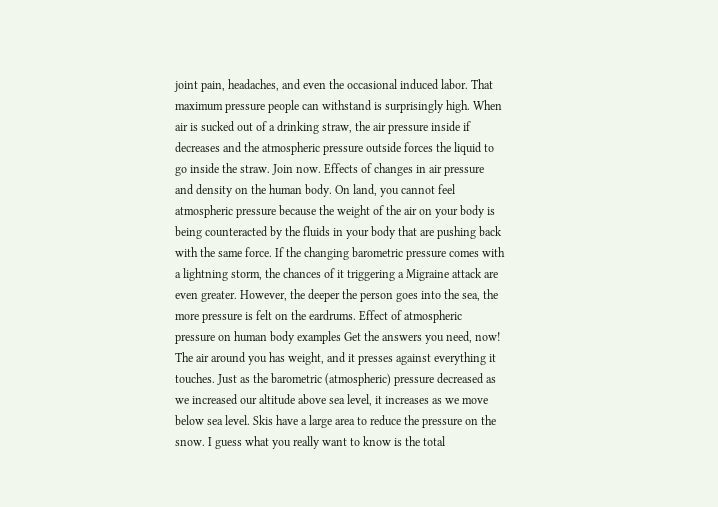joint pain, headaches, and even the occasional induced labor. That maximum pressure people can withstand is surprisingly high. When air is sucked out of a drinking straw, the air pressure inside if decreases and the atmospheric pressure outside forces the liquid to go inside the straw. Join now. Effects of changes in air pressure and density on the human body. On land, you cannot feel atmospheric pressure because the weight of the air on your body is being counteracted by the fluids in your body that are pushing back with the same force. If the changing barometric pressure comes with a lightning storm, the chances of it triggering a Migraine attack are even greater. However, the deeper the person goes into the sea, the more pressure is felt on the eardrums. Effect of atmospheric pressure on human body examples Get the answers you need, now! The air around you has weight, and it presses against everything it touches. Just as the barometric (atmospheric) pressure decreased as we increased our altitude above sea level, it increases as we move below sea level. Skis have a large area to reduce the pressure on the snow. I guess what you really want to know is the total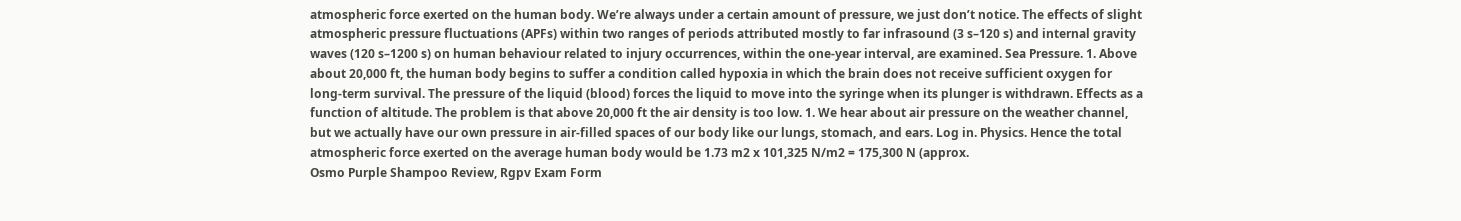atmospheric force exerted on the human body. We’re always under a certain amount of pressure, we just don’t notice. The effects of slight atmospheric pressure fluctuations (APFs) within two ranges of periods attributed mostly to far infrasound (3 s–120 s) and internal gravity waves (120 s–1200 s) on human behaviour related to injury occurrences, within the one-year interval, are examined. Sea Pressure. 1. Above about 20,000 ft, the human body begins to suffer a condition called hypoxia in which the brain does not receive sufficient oxygen for long-term survival. The pressure of the liquid (blood) forces the liquid to move into the syringe when its plunger is withdrawn. Effects as a function of altitude. The problem is that above 20,000 ft the air density is too low. 1. We hear about air pressure on the weather channel, but we actually have our own pressure in air-filled spaces of our body like our lungs, stomach, and ears. Log in. Physics. Hence the total atmospheric force exerted on the average human body would be 1.73 m2 x 101,325 N/m2 = 175,300 N (approx.
Osmo Purple Shampoo Review, Rgpv Exam Form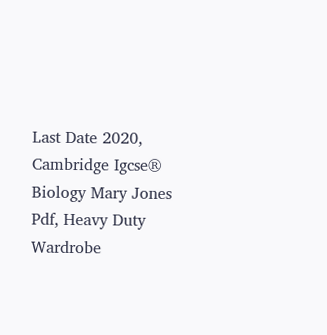Last Date 2020, Cambridge Igcse® Biology Mary Jones Pdf, Heavy Duty Wardrobe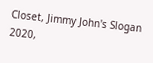Closet, Jimmy John's Slogan 2020,